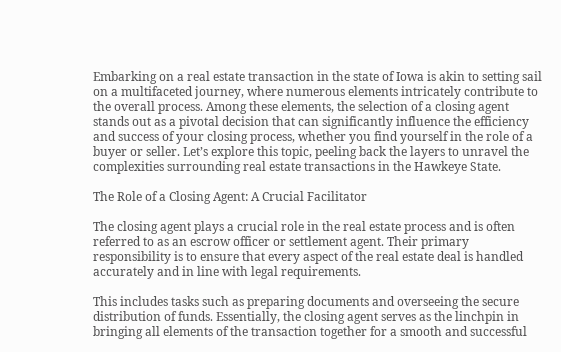Embarking on a real estate transaction in the state of Iowa is akin to setting sail on a multifaceted journey, where numerous elements intricately contribute to the overall process. Among these elements, the selection of a closing agent stands out as a pivotal decision that can significantly influence the efficiency and success of your closing process, whether you find yourself in the role of a buyer or seller. Let’s explore this topic, peeling back the layers to unravel the complexities surrounding real estate transactions in the Hawkeye State.

The Role of a Closing Agent: A Crucial Facilitator

The closing agent plays a crucial role in the real estate process and is often referred to as an escrow officer or settlement agent. Their primary responsibility is to ensure that every aspect of the real estate deal is handled accurately and in line with legal requirements.

This includes tasks such as preparing documents and overseeing the secure distribution of funds. Essentially, the closing agent serves as the linchpin in bringing all elements of the transaction together for a smooth and successful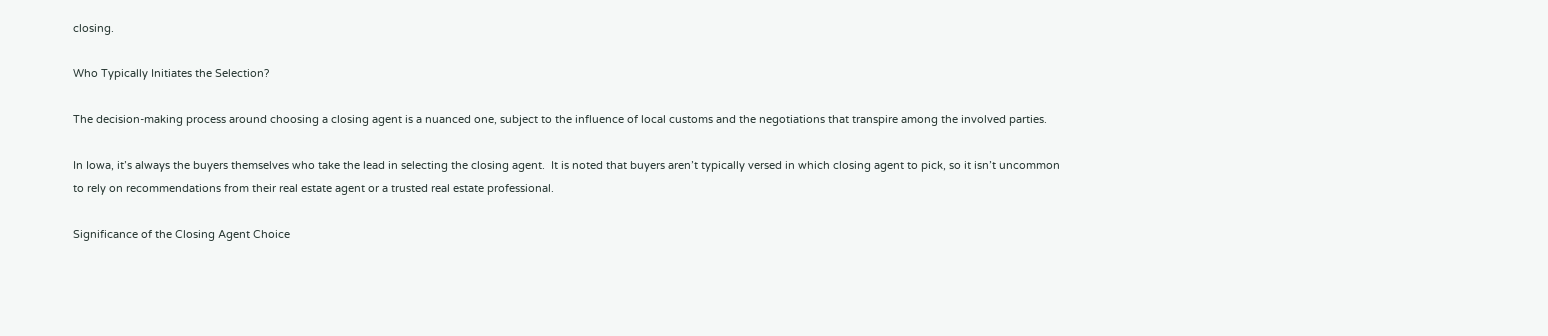closing.

Who Typically Initiates the Selection?

The decision-making process around choosing a closing agent is a nuanced one, subject to the influence of local customs and the negotiations that transpire among the involved parties.

In Iowa, it’s always the buyers themselves who take the lead in selecting the closing agent.  It is noted that buyers aren’t typically versed in which closing agent to pick, so it isn’t uncommon to rely on recommendations from their real estate agent or a trusted real estate professional.

Significance of the Closing Agent Choice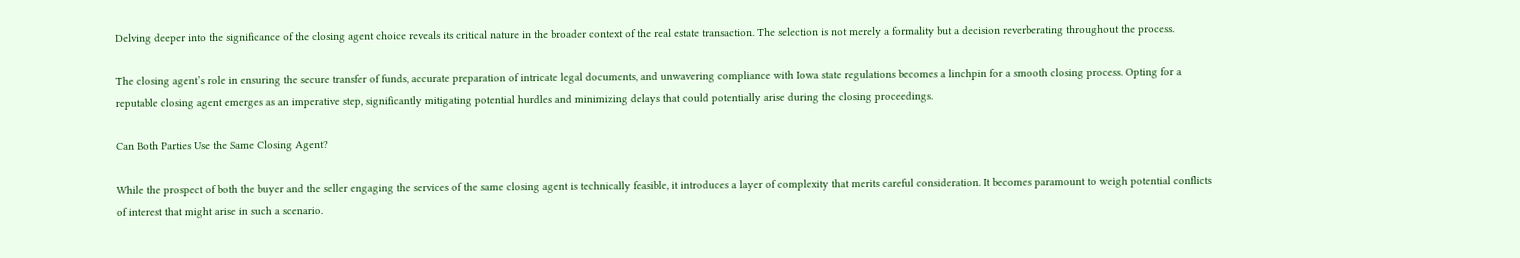Delving deeper into the significance of the closing agent choice reveals its critical nature in the broader context of the real estate transaction. The selection is not merely a formality but a decision reverberating throughout the process.

The closing agent’s role in ensuring the secure transfer of funds, accurate preparation of intricate legal documents, and unwavering compliance with Iowa state regulations becomes a linchpin for a smooth closing process. Opting for a reputable closing agent emerges as an imperative step, significantly mitigating potential hurdles and minimizing delays that could potentially arise during the closing proceedings.

Can Both Parties Use the Same Closing Agent?

While the prospect of both the buyer and the seller engaging the services of the same closing agent is technically feasible, it introduces a layer of complexity that merits careful consideration. It becomes paramount to weigh potential conflicts of interest that might arise in such a scenario.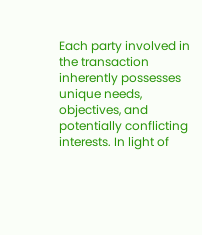Each party involved in the transaction inherently possesses unique needs, objectives, and potentially conflicting interests. In light of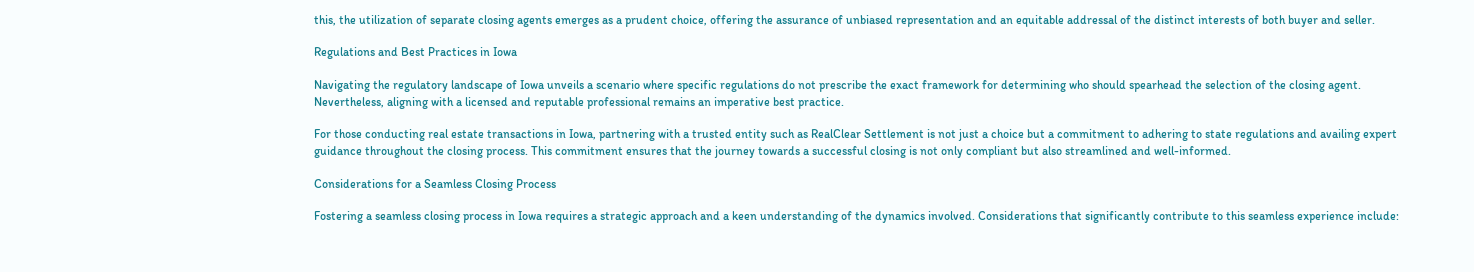this, the utilization of separate closing agents emerges as a prudent choice, offering the assurance of unbiased representation and an equitable addressal of the distinct interests of both buyer and seller.

Regulations and Best Practices in Iowa

Navigating the regulatory landscape of Iowa unveils a scenario where specific regulations do not prescribe the exact framework for determining who should spearhead the selection of the closing agent. Nevertheless, aligning with a licensed and reputable professional remains an imperative best practice.

For those conducting real estate transactions in Iowa, partnering with a trusted entity such as RealClear Settlement is not just a choice but a commitment to adhering to state regulations and availing expert guidance throughout the closing process. This commitment ensures that the journey towards a successful closing is not only compliant but also streamlined and well-informed.

Considerations for a Seamless Closing Process

Fostering a seamless closing process in Iowa requires a strategic approach and a keen understanding of the dynamics involved. Considerations that significantly contribute to this seamless experience include: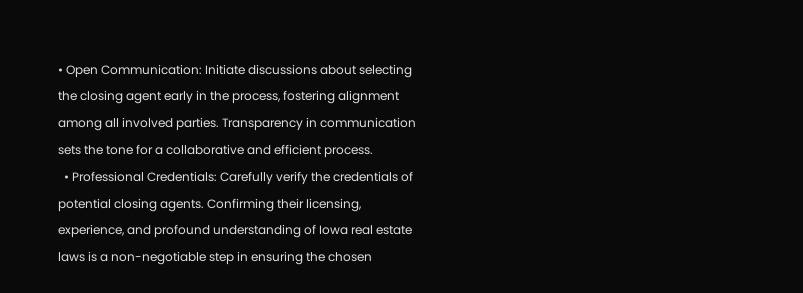• Open Communication: Initiate discussions about selecting the closing agent early in the process, fostering alignment among all involved parties. Transparency in communication sets the tone for a collaborative and efficient process.
  • Professional Credentials: Carefully verify the credentials of potential closing agents. Confirming their licensing, experience, and profound understanding of Iowa real estate laws is a non-negotiable step in ensuring the chosen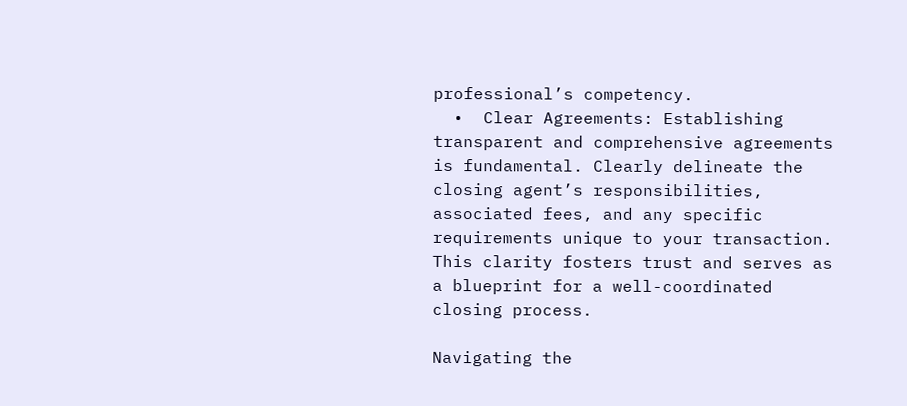professional’s competency.
  •  Clear Agreements: Establishing transparent and comprehensive agreements is fundamental. Clearly delineate the closing agent’s responsibilities, associated fees, and any specific requirements unique to your transaction. This clarity fosters trust and serves as a blueprint for a well-coordinated closing process.

Navigating the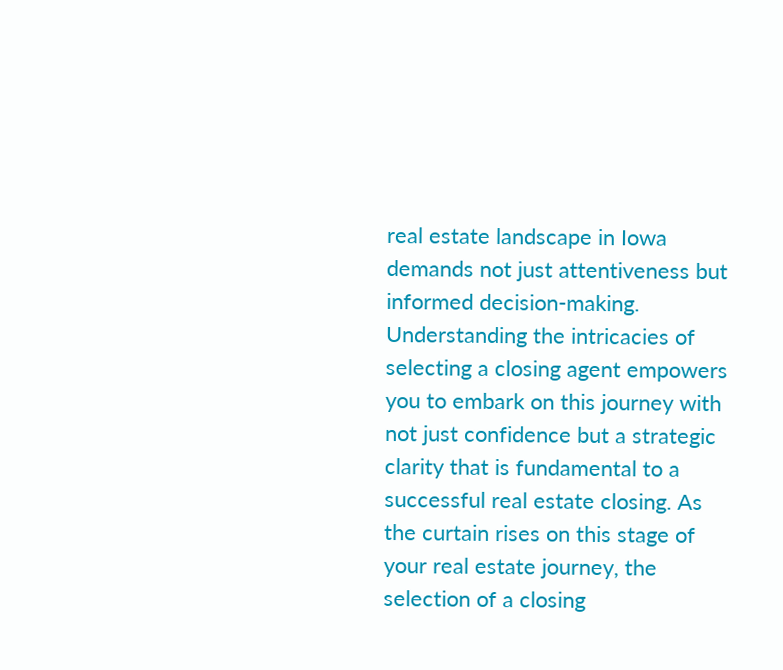real estate landscape in Iowa demands not just attentiveness but informed decision-making. Understanding the intricacies of selecting a closing agent empowers you to embark on this journey with not just confidence but a strategic clarity that is fundamental to a successful real estate closing. As the curtain rises on this stage of your real estate journey, the selection of a closing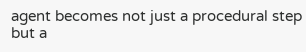agent becomes not just a procedural step but a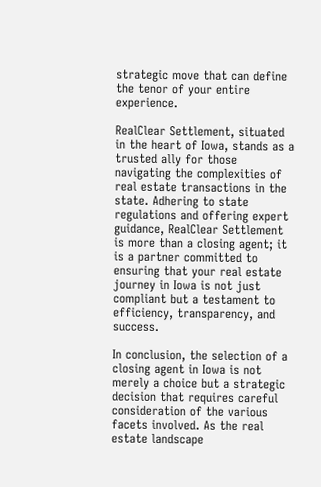strategic move that can define the tenor of your entire experience.

RealClear Settlement, situated in the heart of Iowa, stands as a trusted ally for those navigating the complexities of real estate transactions in the state. Adhering to state regulations and offering expert guidance, RealClear Settlement is more than a closing agent; it is a partner committed to ensuring that your real estate journey in Iowa is not just compliant but a testament to efficiency, transparency, and success.

In conclusion, the selection of a closing agent in Iowa is not merely a choice but a strategic decision that requires careful consideration of the various facets involved. As the real estate landscape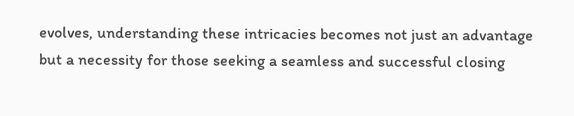evolves, understanding these intricacies becomes not just an advantage but a necessity for those seeking a seamless and successful closing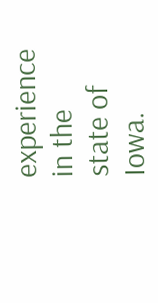experience in the state of Iowa.